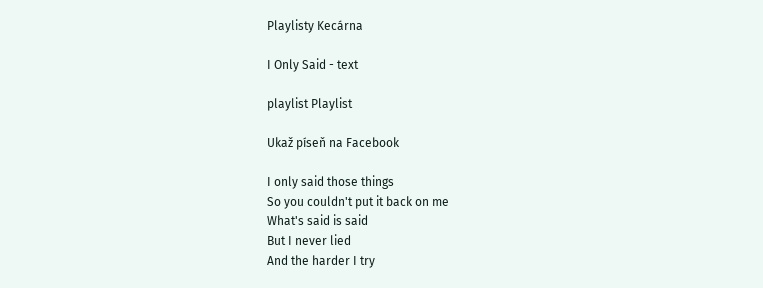Playlisty Kecárna

I Only Said - text

playlist Playlist

Ukaž píseň na Facebook

I only said those things
So you couldn't put it back on me
What's said is said
But I never lied
And the harder I try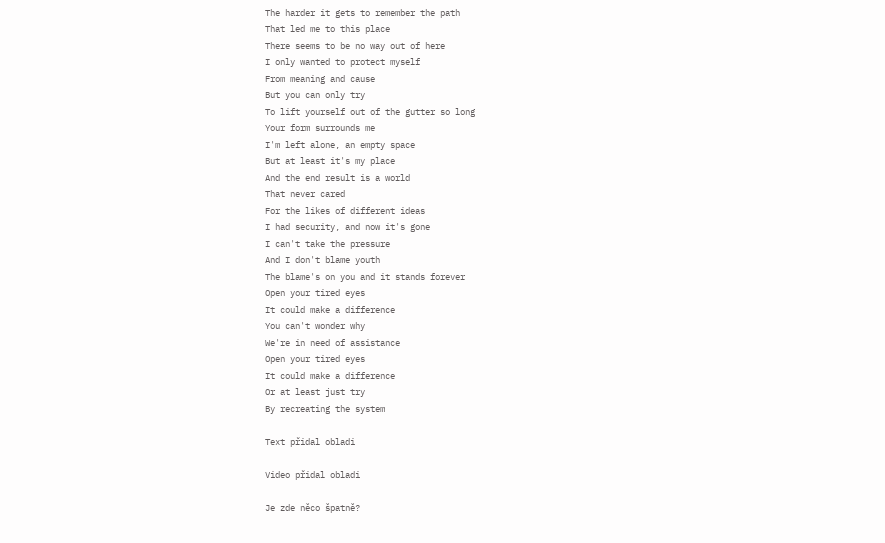The harder it gets to remember the path
That led me to this place
There seems to be no way out of here
I only wanted to protect myself
From meaning and cause
But you can only try
To lift yourself out of the gutter so long
Your form surrounds me
I'm left alone, an empty space
But at least it's my place
And the end result is a world
That never cared
For the likes of different ideas
I had security, and now it's gone
I can't take the pressure
And I don't blame youth
The blame's on you and it stands forever
Open your tired eyes
It could make a difference
You can't wonder why
We're in need of assistance
Open your tired eyes
It could make a difference
Or at least just try
By recreating the system

Text přidal obladi

Video přidal obladi

Je zde něco špatně?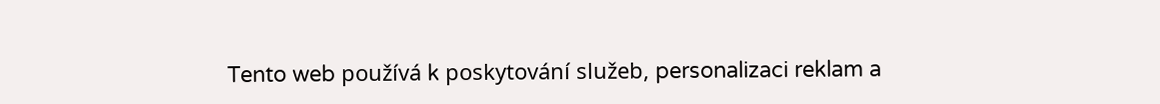Tento web používá k poskytování služeb, personalizaci reklam a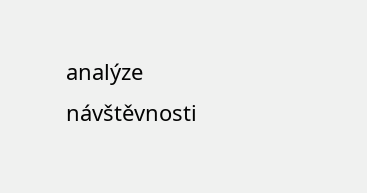analýze návštěvnosti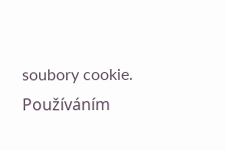soubory cookie. Používáním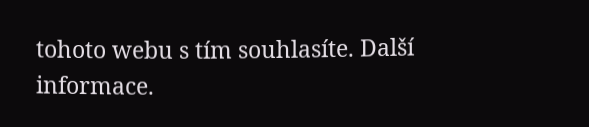tohoto webu s tím souhlasíte. Další informace.